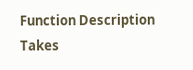Function Description
Takes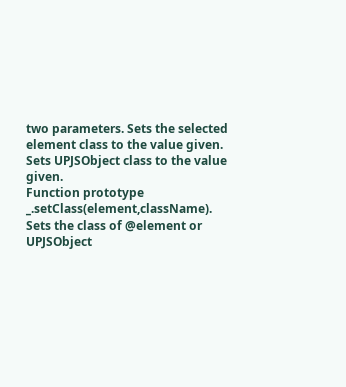two parameters. Sets the selected element class to the value given. Sets UPJSObject class to the value given.
Function prototype
_.setClass(element,className). Sets the class of @element or UPJSObject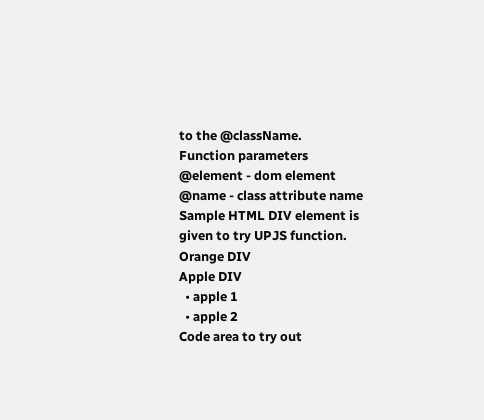to the @className.
Function parameters
@element - dom element
@name - class attribute name
Sample HTML DIV element is given to try UPJS function.
Orange DIV
Apple DIV
  • apple 1
  • apple 2
Code area to try out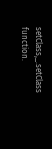setClass,_.setClass function.